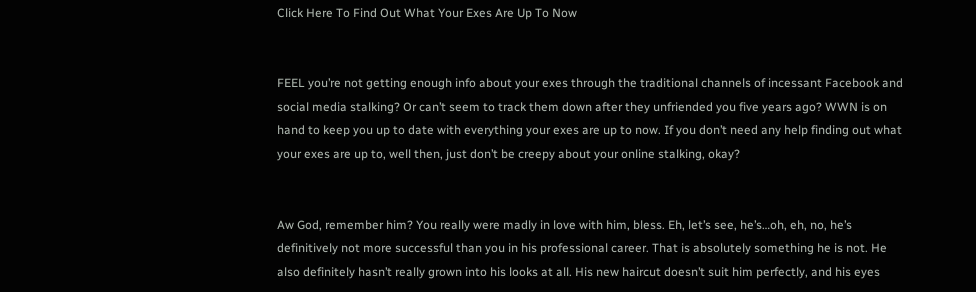Click Here To Find Out What Your Exes Are Up To Now


FEEL you’re not getting enough info about your exes through the traditional channels of incessant Facebook and social media stalking? Or can’t seem to track them down after they unfriended you five years ago? WWN is on hand to keep you up to date with everything your exes are up to now. If you don’t need any help finding out what your exes are up to, well then, just don’t be creepy about your online stalking, okay?


Aw God, remember him? You really were madly in love with him, bless. Eh, let’s see, he’s…oh, eh, no, he’s definitively not more successful than you in his professional career. That is absolutely something he is not. He also definitely hasn’t really grown into his looks at all. His new haircut doesn’t suit him perfectly, and his eyes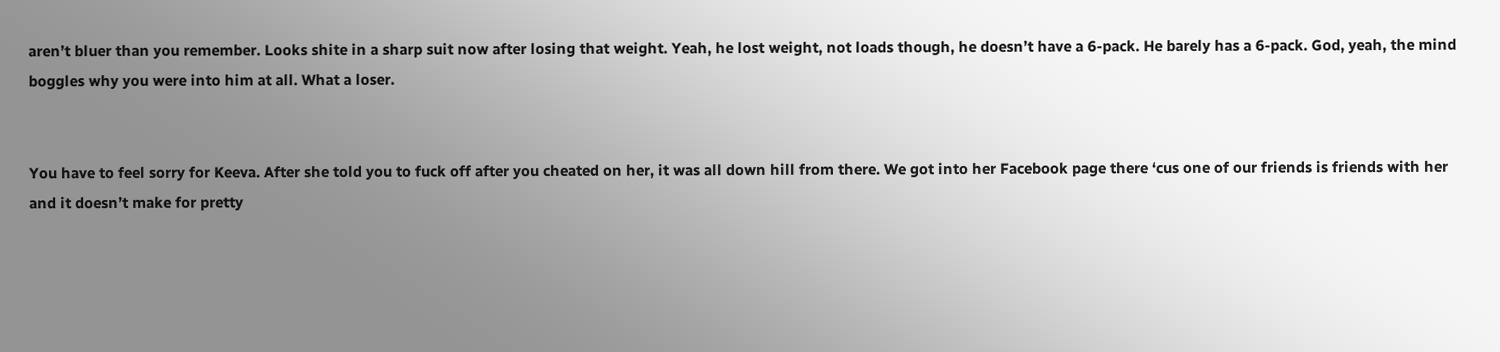aren’t bluer than you remember. Looks shite in a sharp suit now after losing that weight. Yeah, he lost weight, not loads though, he doesn’t have a 6-pack. He barely has a 6-pack. God, yeah, the mind boggles why you were into him at all. What a loser.


You have to feel sorry for Keeva. After she told you to fuck off after you cheated on her, it was all down hill from there. We got into her Facebook page there ‘cus one of our friends is friends with her and it doesn’t make for pretty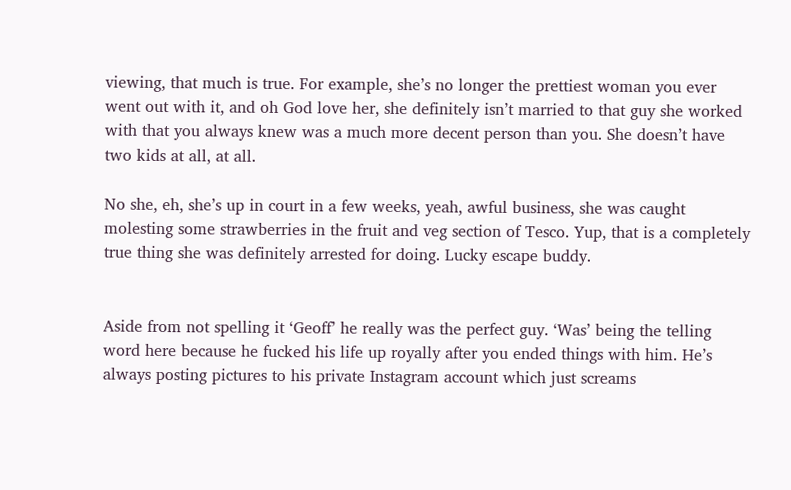viewing, that much is true. For example, she’s no longer the prettiest woman you ever went out with it, and oh God love her, she definitely isn’t married to that guy she worked with that you always knew was a much more decent person than you. She doesn’t have two kids at all, at all.

No she, eh, she’s up in court in a few weeks, yeah, awful business, she was caught molesting some strawberries in the fruit and veg section of Tesco. Yup, that is a completely true thing she was definitely arrested for doing. Lucky escape buddy.


Aside from not spelling it ‘Geoff’ he really was the perfect guy. ‘Was’ being the telling word here because he fucked his life up royally after you ended things with him. He’s always posting pictures to his private Instagram account which just screams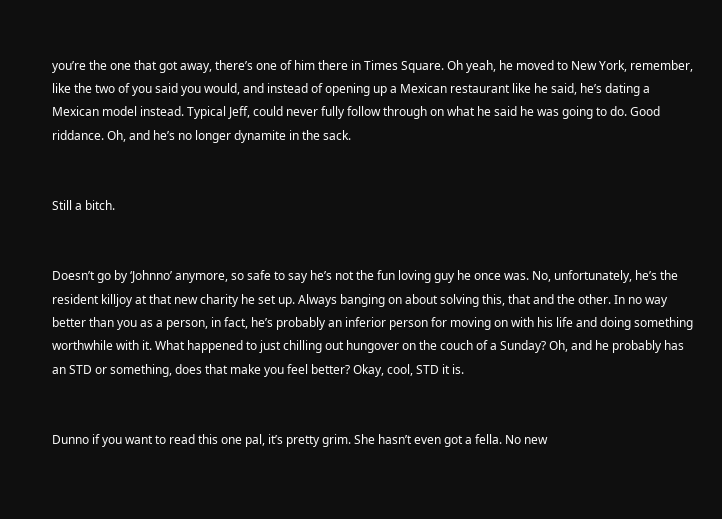you’re the one that got away, there’s one of him there in Times Square. Oh yeah, he moved to New York, remember, like the two of you said you would, and instead of opening up a Mexican restaurant like he said, he’s dating a Mexican model instead. Typical Jeff, could never fully follow through on what he said he was going to do. Good riddance. Oh, and he’s no longer dynamite in the sack.


Still a bitch.


Doesn’t go by ‘Johnno’ anymore, so safe to say he’s not the fun loving guy he once was. No, unfortunately, he’s the resident killjoy at that new charity he set up. Always banging on about solving this, that and the other. In no way better than you as a person, in fact, he’s probably an inferior person for moving on with his life and doing something worthwhile with it. What happened to just chilling out hungover on the couch of a Sunday? Oh, and he probably has an STD or something, does that make you feel better? Okay, cool, STD it is.


Dunno if you want to read this one pal, it’s pretty grim. She hasn’t even got a fella. No new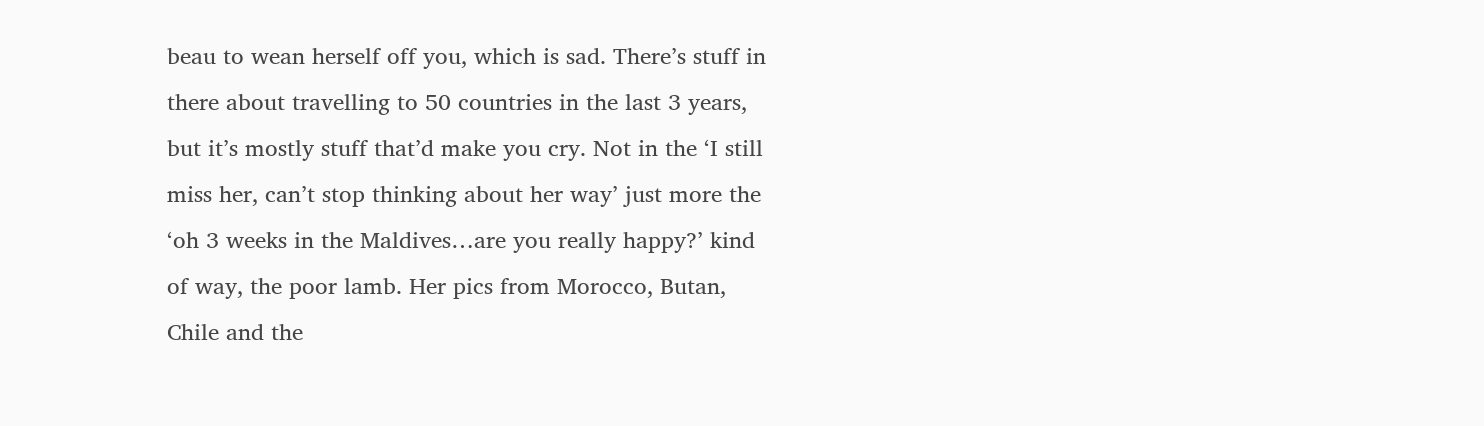beau to wean herself off you, which is sad. There’s stuff in there about travelling to 50 countries in the last 3 years, but it’s mostly stuff that’d make you cry. Not in the ‘I still miss her, can’t stop thinking about her way’ just more the ‘oh 3 weeks in the Maldives…are you really happy?’ kind of way, the poor lamb. Her pics from Morocco, Butan, Chile and the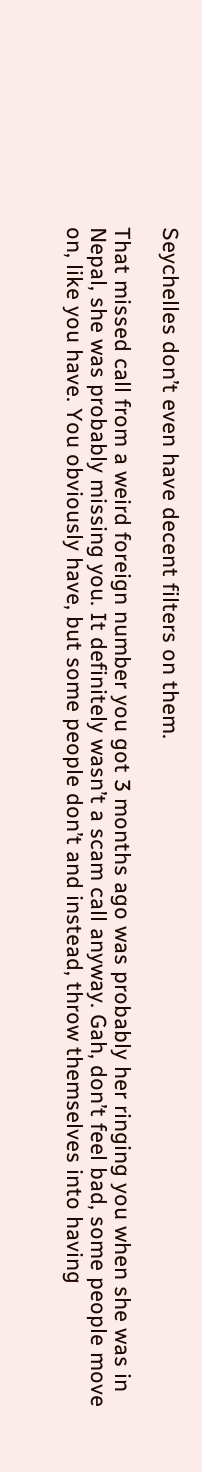Seychelles don’t even have decent filters on them.

That missed call from a weird foreign number you got 3 months ago was probably her ringing you when she was in Nepal, she was probably missing you. It definitely wasn’t a scam call anyway. Gah, don’t feel bad, some people move on, like you have. You obviously have, but some people don’t and instead, throw themselves into having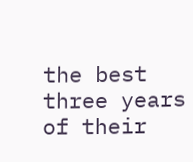the best three years of their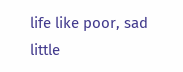life like poor, sad little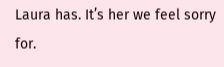Laura has. It’s her we feel sorry for.